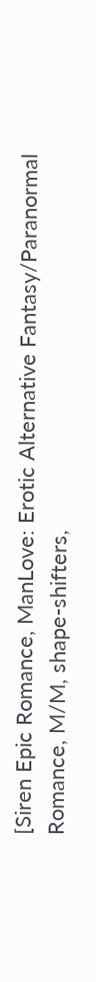[Siren Epic Romance, ManLove: Erotic Alternative Fantasy/Paranormal Romance, M/M, shape-shifters,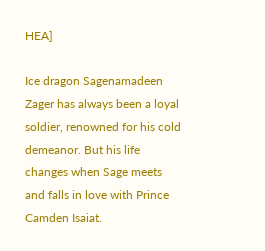HEA]

Ice dragon Sagenamadeen Zager has always been a loyal soldier, renowned for his cold demeanor. But his life changes when Sage meets and falls in love with Prince Camden Isaiat.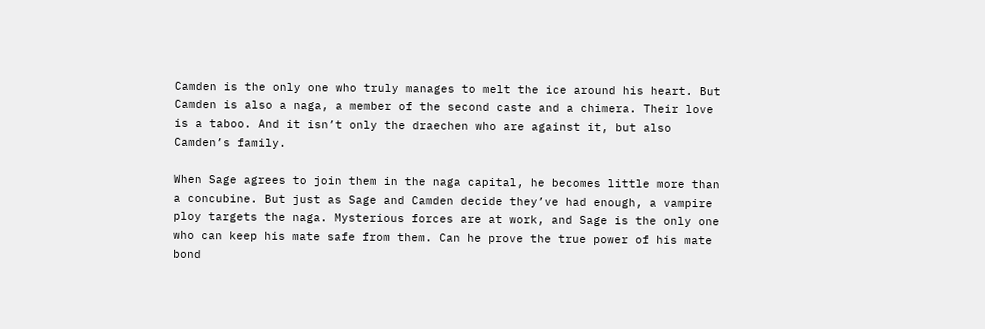Camden is the only one who truly manages to melt the ice around his heart. But Camden is also a naga, a member of the second caste and a chimera. Their love is a taboo. And it isn’t only the draechen who are against it, but also Camden’s family.

When Sage agrees to join them in the naga capital, he becomes little more than a concubine. But just as Sage and Camden decide they’ve had enough, a vampire ploy targets the naga. Mysterious forces are at work, and Sage is the only one who can keep his mate safe from them. Can he prove the true power of his mate bond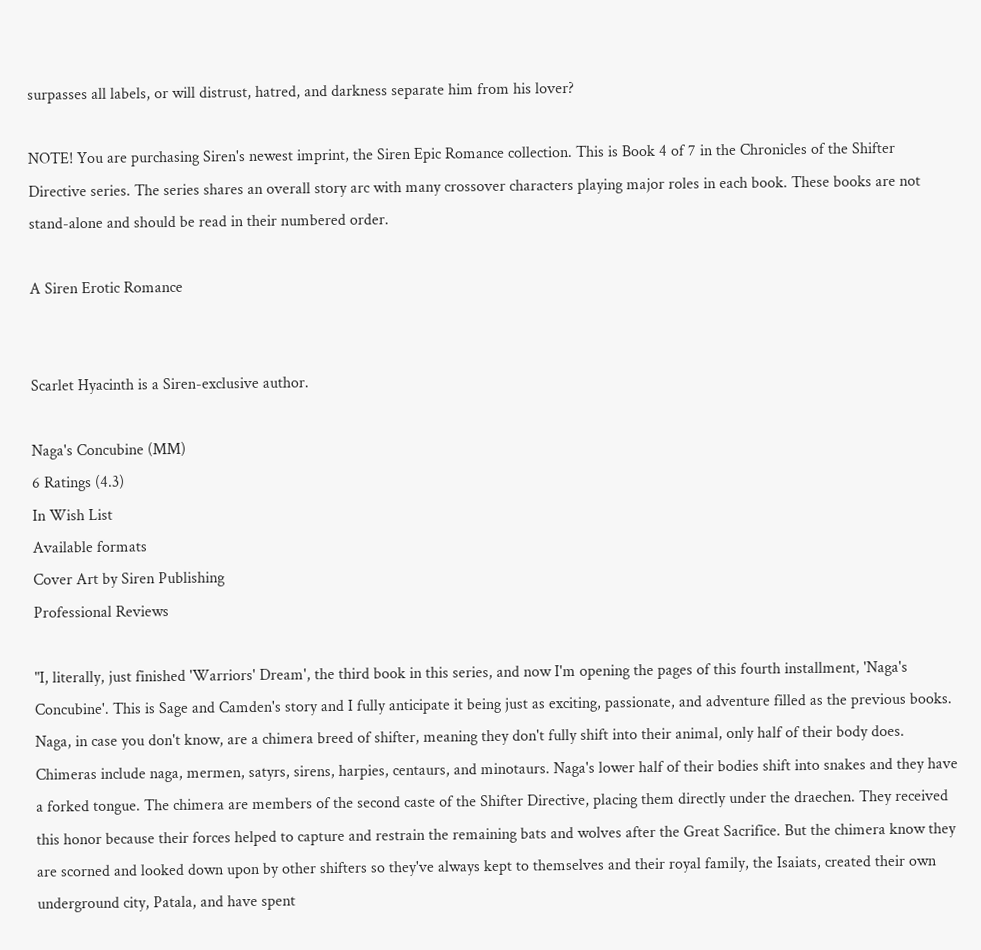surpasses all labels, or will distrust, hatred, and darkness separate him from his lover?

NOTE! You are purchasing Siren's newest imprint, the Siren Epic Romance collection. This is Book 4 of 7 in the Chronicles of the Shifter Directive series. The series shares an overall story arc with many crossover characters playing major roles in each book. These books are not stand-alone and should be read in their numbered order.

A Siren Erotic Romance


Scarlet Hyacinth is a Siren-exclusive author.

Naga's Concubine (MM)
6 Ratings (4.3)
In Wish List
Available formats
Cover Art by Siren Publishing
Professional Reviews

"I, literally, just finished 'Warriors' Dream', the third book in this series, and now I'm opening the pages of this fourth installment, 'Naga's Concubine'. This is Sage and Camden's story and I fully anticipate it being just as exciting, passionate, and adventure filled as the previous books. Naga, in case you don't know, are a chimera breed of shifter, meaning they don't fully shift into their animal, only half of their body does. Chimeras include naga, mermen, satyrs, sirens, harpies, centaurs, and minotaurs. Naga's lower half of their bodies shift into snakes and they have a forked tongue. The chimera are members of the second caste of the Shifter Directive, placing them directly under the draechen. They received this honor because their forces helped to capture and restrain the remaining bats and wolves after the Great Sacrifice. But the chimera know they are scorned and looked down upon by other shifters so they've always kept to themselves and their royal family, the Isaiats, created their own underground city, Patala, and have spent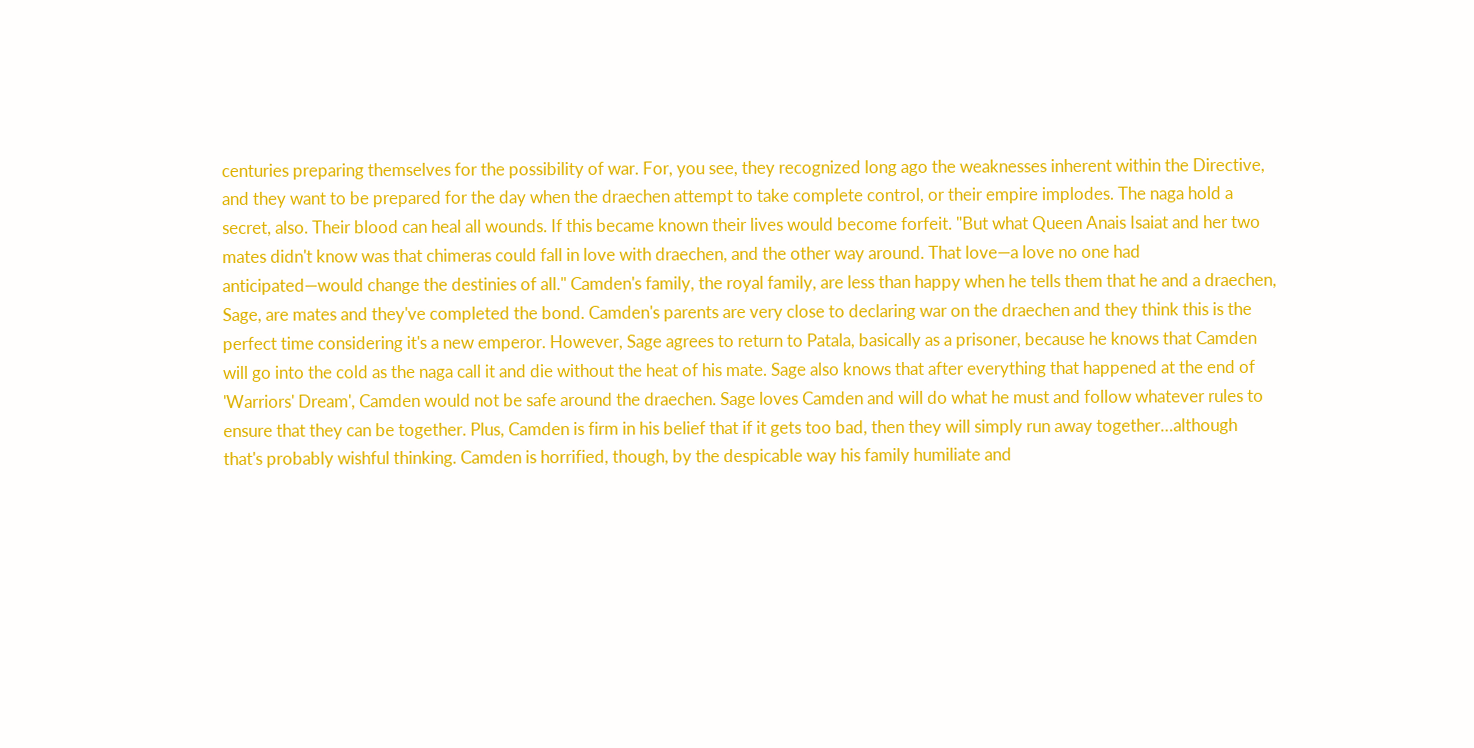centuries preparing themselves for the possibility of war. For, you see, they recognized long ago the weaknesses inherent within the Directive, and they want to be prepared for the day when the draechen attempt to take complete control, or their empire implodes. The naga hold a secret, also. Their blood can heal all wounds. If this became known their lives would become forfeit. "But what Queen Anais Isaiat and her two mates didn't know was that chimeras could fall in love with draechen, and the other way around. That love—a love no one had anticipated—would change the destinies of all." Camden's family, the royal family, are less than happy when he tells them that he and a draechen, Sage, are mates and they've completed the bond. Camden's parents are very close to declaring war on the draechen and they think this is the perfect time considering it's a new emperor. However, Sage agrees to return to Patala, basically as a prisoner, because he knows that Camden will go into the cold as the naga call it and die without the heat of his mate. Sage also knows that after everything that happened at the end of 'Warriors' Dream', Camden would not be safe around the draechen. Sage loves Camden and will do what he must and follow whatever rules to ensure that they can be together. Plus, Camden is firm in his belief that if it gets too bad, then they will simply run away together…although that's probably wishful thinking. Camden is horrified, though, by the despicable way his family humiliate and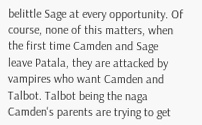belittle Sage at every opportunity. Of course, none of this matters, when the first time Camden and Sage leave Patala, they are attacked by vampires who want Camden and Talbot. Talbot being the naga Camden's parents are trying to get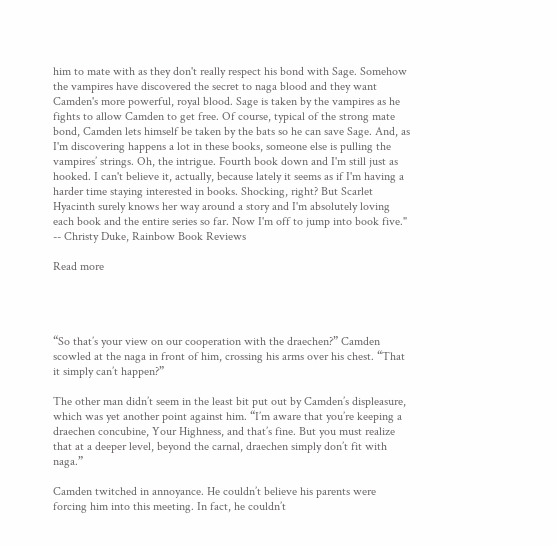him to mate with as they don't really respect his bond with Sage. Somehow the vampires have discovered the secret to naga blood and they want Camden's more powerful, royal blood. Sage is taken by the vampires as he fights to allow Camden to get free. Of course, typical of the strong mate bond, Camden lets himself be taken by the bats so he can save Sage. And, as I'm discovering happens a lot in these books, someone else is pulling the vampires’ strings. Oh, the intrigue. Fourth book down and I'm still just as hooked. I can't believe it, actually, because lately it seems as if I'm having a harder time staying interested in books. Shocking, right? But Scarlet Hyacinth surely knows her way around a story and I'm absolutely loving each book and the entire series so far. Now I'm off to jump into book five." -- Christy Duke, Rainbow Book Reviews

Read more




“So that’s your view on our cooperation with the draechen?” Camden scowled at the naga in front of him, crossing his arms over his chest. “That it simply can’t happen?”

The other man didn’t seem in the least bit put out by Camden’s displeasure, which was yet another point against him. “I’m aware that you’re keeping a draechen concubine, Your Highness, and that’s fine. But you must realize that at a deeper level, beyond the carnal, draechen simply don’t fit with naga.”

Camden twitched in annoyance. He couldn’t believe his parents were forcing him into this meeting. In fact, he couldn’t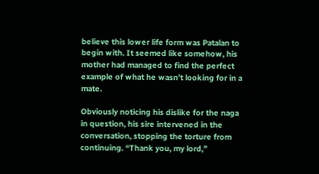believe this lower life form was Patalan to begin with. It seemed like somehow, his mother had managed to find the perfect example of what he wasn’t looking for in a mate.

Obviously noticing his dislike for the naga in question, his sire intervened in the conversation, stopping the torture from continuing. “Thank you, my lord,”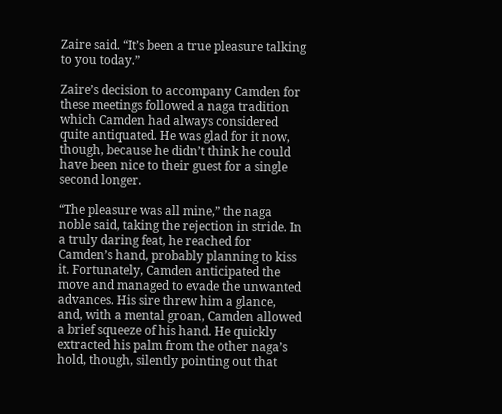Zaire said. “It’s been a true pleasure talking to you today.”

Zaire’s decision to accompany Camden for these meetings followed a naga tradition which Camden had always considered quite antiquated. He was glad for it now, though, because he didn’t think he could have been nice to their guest for a single second longer.

“The pleasure was all mine,” the naga noble said, taking the rejection in stride. In a truly daring feat, he reached for Camden’s hand, probably planning to kiss it. Fortunately, Camden anticipated the move and managed to evade the unwanted advances. His sire threw him a glance, and, with a mental groan, Camden allowed a brief squeeze of his hand. He quickly extracted his palm from the other naga’s hold, though, silently pointing out that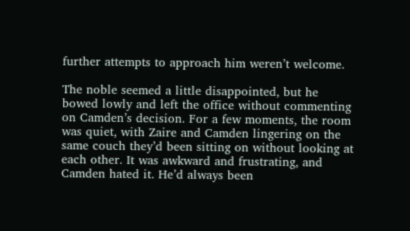further attempts to approach him weren’t welcome.

The noble seemed a little disappointed, but he bowed lowly and left the office without commenting on Camden’s decision. For a few moments, the room was quiet, with Zaire and Camden lingering on the same couch they’d been sitting on without looking at each other. It was awkward and frustrating, and Camden hated it. He’d always been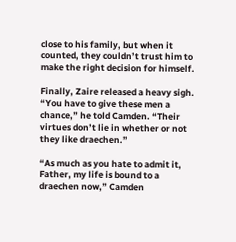close to his family, but when it counted, they couldn’t trust him to make the right decision for himself.

Finally, Zaire released a heavy sigh. “You have to give these men a chance,” he told Camden. “Their virtues don’t lie in whether or not they like draechen.”

“As much as you hate to admit it, Father, my life is bound to a draechen now,” Camden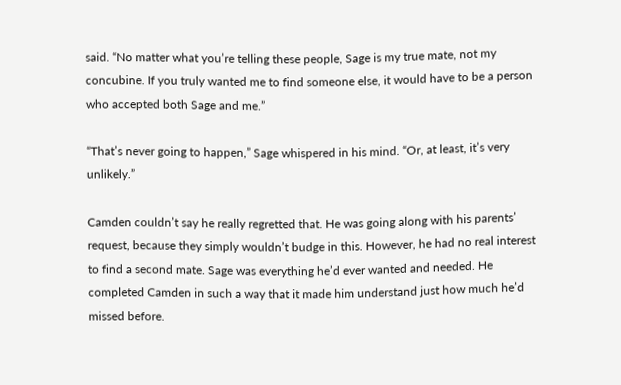said. “No matter what you’re telling these people, Sage is my true mate, not my concubine. If you truly wanted me to find someone else, it would have to be a person who accepted both Sage and me.”

“That’s never going to happen,” Sage whispered in his mind. “Or, at least, it’s very unlikely.”

Camden couldn’t say he really regretted that. He was going along with his parents’ request, because they simply wouldn’t budge in this. However, he had no real interest to find a second mate. Sage was everything he’d ever wanted and needed. He completed Camden in such a way that it made him understand just how much he’d missed before.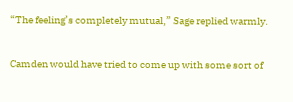“The feeling’s completely mutual,” Sage replied warmly.

Camden would have tried to come up with some sort of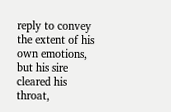reply to convey the extent of his own emotions, but his sire cleared his throat,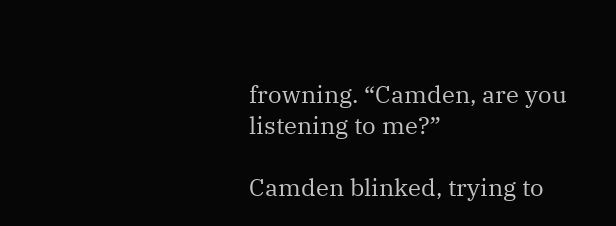frowning. “Camden, are you listening to me?”

Camden blinked, trying to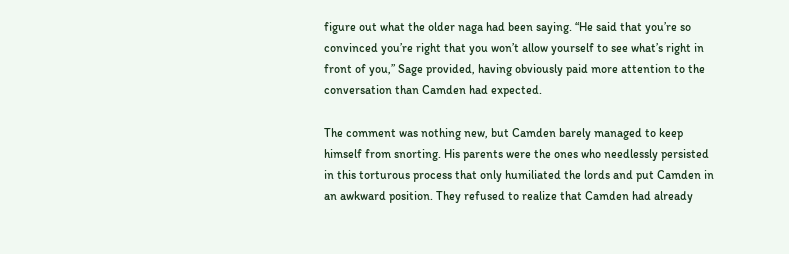figure out what the older naga had been saying. “He said that you’re so convinced you’re right that you won’t allow yourself to see what’s right in front of you,” Sage provided, having obviously paid more attention to the conversation than Camden had expected.

The comment was nothing new, but Camden barely managed to keep himself from snorting. His parents were the ones who needlessly persisted in this torturous process that only humiliated the lords and put Camden in an awkward position. They refused to realize that Camden had already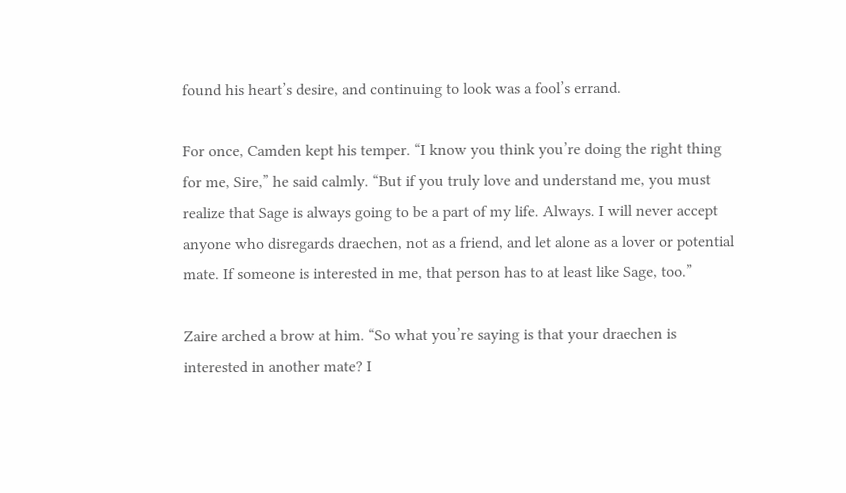found his heart’s desire, and continuing to look was a fool’s errand.

For once, Camden kept his temper. “I know you think you’re doing the right thing for me, Sire,” he said calmly. “But if you truly love and understand me, you must realize that Sage is always going to be a part of my life. Always. I will never accept anyone who disregards draechen, not as a friend, and let alone as a lover or potential mate. If someone is interested in me, that person has to at least like Sage, too.”

Zaire arched a brow at him. “So what you’re saying is that your draechen is interested in another mate? I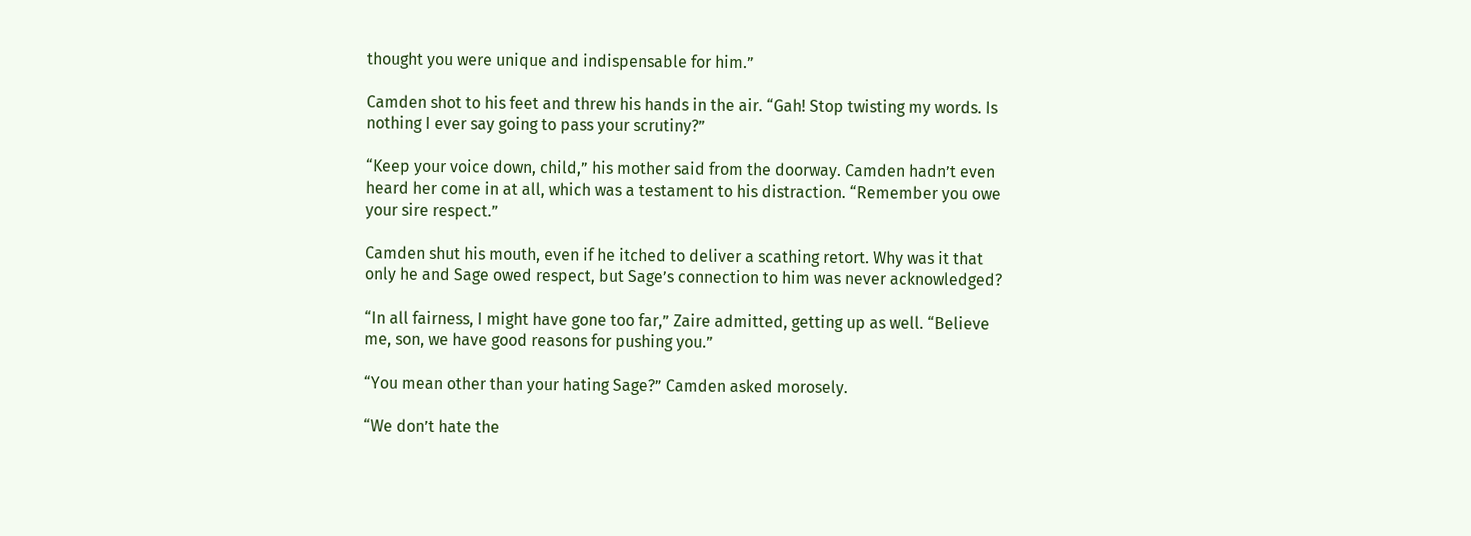thought you were unique and indispensable for him.”

Camden shot to his feet and threw his hands in the air. “Gah! Stop twisting my words. Is nothing I ever say going to pass your scrutiny?”

“Keep your voice down, child,” his mother said from the doorway. Camden hadn’t even heard her come in at all, which was a testament to his distraction. “Remember you owe your sire respect.”

Camden shut his mouth, even if he itched to deliver a scathing retort. Why was it that only he and Sage owed respect, but Sage’s connection to him was never acknowledged?

“In all fairness, I might have gone too far,” Zaire admitted, getting up as well. “Believe me, son, we have good reasons for pushing you.”

“You mean other than your hating Sage?” Camden asked morosely.

“We don’t hate the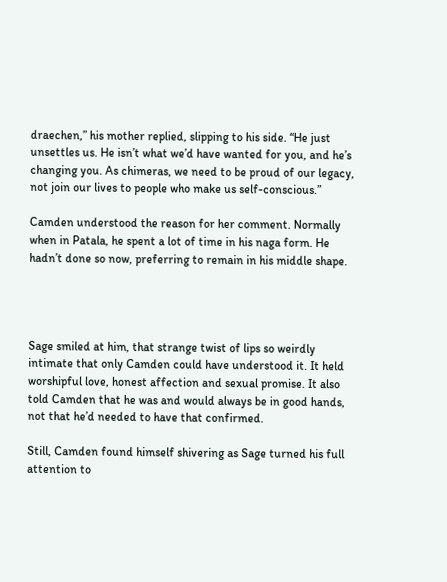draechen,” his mother replied, slipping to his side. “He just unsettles us. He isn’t what we’d have wanted for you, and he’s changing you. As chimeras, we need to be proud of our legacy, not join our lives to people who make us self-conscious.”

Camden understood the reason for her comment. Normally when in Patala, he spent a lot of time in his naga form. He hadn’t done so now, preferring to remain in his middle shape.




Sage smiled at him, that strange twist of lips so weirdly intimate that only Camden could have understood it. It held worshipful love, honest affection and sexual promise. It also told Camden that he was and would always be in good hands, not that he’d needed to have that confirmed.

Still, Camden found himself shivering as Sage turned his full attention to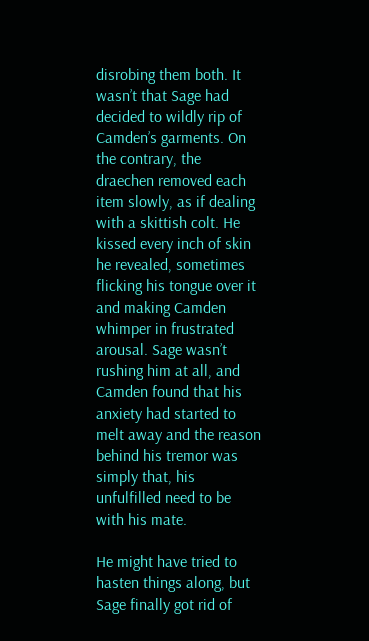disrobing them both. It wasn’t that Sage had decided to wildly rip of Camden’s garments. On the contrary, the draechen removed each item slowly, as if dealing with a skittish colt. He kissed every inch of skin he revealed, sometimes flicking his tongue over it and making Camden whimper in frustrated arousal. Sage wasn’t rushing him at all, and Camden found that his anxiety had started to melt away and the reason behind his tremor was simply that, his unfulfilled need to be with his mate.

He might have tried to hasten things along, but Sage finally got rid of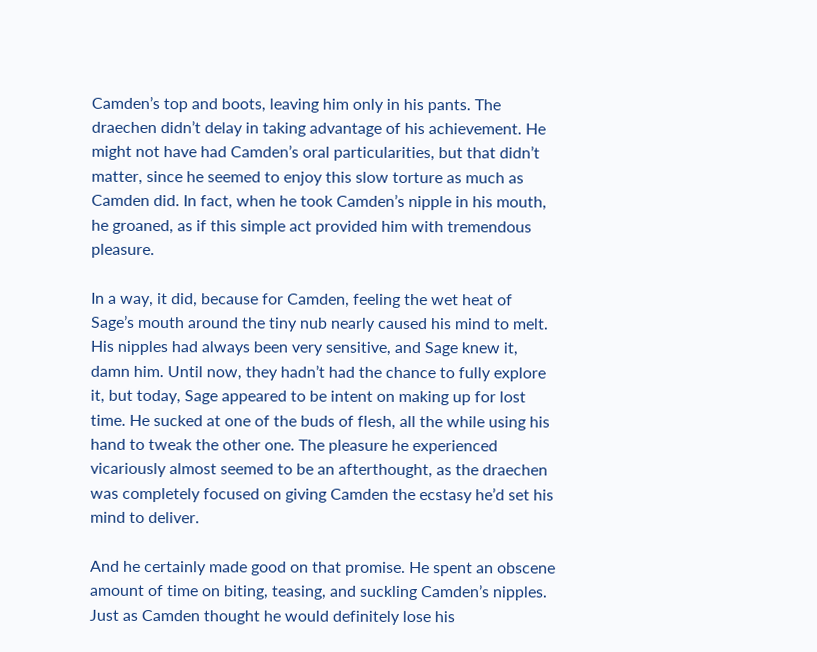Camden’s top and boots, leaving him only in his pants. The draechen didn’t delay in taking advantage of his achievement. He might not have had Camden’s oral particularities, but that didn’t matter, since he seemed to enjoy this slow torture as much as Camden did. In fact, when he took Camden’s nipple in his mouth, he groaned, as if this simple act provided him with tremendous pleasure.

In a way, it did, because for Camden, feeling the wet heat of Sage’s mouth around the tiny nub nearly caused his mind to melt. His nipples had always been very sensitive, and Sage knew it, damn him. Until now, they hadn’t had the chance to fully explore it, but today, Sage appeared to be intent on making up for lost time. He sucked at one of the buds of flesh, all the while using his hand to tweak the other one. The pleasure he experienced vicariously almost seemed to be an afterthought, as the draechen was completely focused on giving Camden the ecstasy he’d set his mind to deliver.

And he certainly made good on that promise. He spent an obscene amount of time on biting, teasing, and suckling Camden’s nipples. Just as Camden thought he would definitely lose his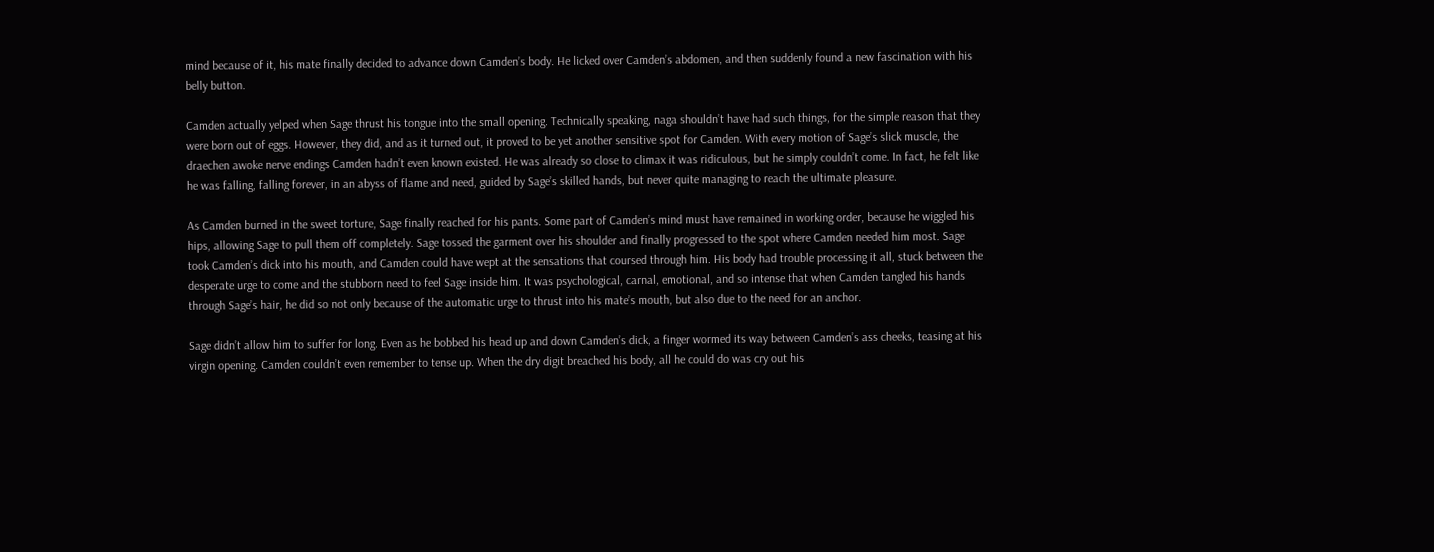mind because of it, his mate finally decided to advance down Camden’s body. He licked over Camden’s abdomen, and then suddenly found a new fascination with his belly button.

Camden actually yelped when Sage thrust his tongue into the small opening. Technically speaking, naga shouldn’t have had such things, for the simple reason that they were born out of eggs. However, they did, and as it turned out, it proved to be yet another sensitive spot for Camden. With every motion of Sage’s slick muscle, the draechen awoke nerve endings Camden hadn’t even known existed. He was already so close to climax it was ridiculous, but he simply couldn’t come. In fact, he felt like he was falling, falling forever, in an abyss of flame and need, guided by Sage’s skilled hands, but never quite managing to reach the ultimate pleasure.

As Camden burned in the sweet torture, Sage finally reached for his pants. Some part of Camden’s mind must have remained in working order, because he wiggled his hips, allowing Sage to pull them off completely. Sage tossed the garment over his shoulder and finally progressed to the spot where Camden needed him most. Sage took Camden’s dick into his mouth, and Camden could have wept at the sensations that coursed through him. His body had trouble processing it all, stuck between the desperate urge to come and the stubborn need to feel Sage inside him. It was psychological, carnal, emotional, and so intense that when Camden tangled his hands through Sage’s hair, he did so not only because of the automatic urge to thrust into his mate’s mouth, but also due to the need for an anchor.

Sage didn’t allow him to suffer for long. Even as he bobbed his head up and down Camden’s dick, a finger wormed its way between Camden’s ass cheeks, teasing at his virgin opening. Camden couldn’t even remember to tense up. When the dry digit breached his body, all he could do was cry out his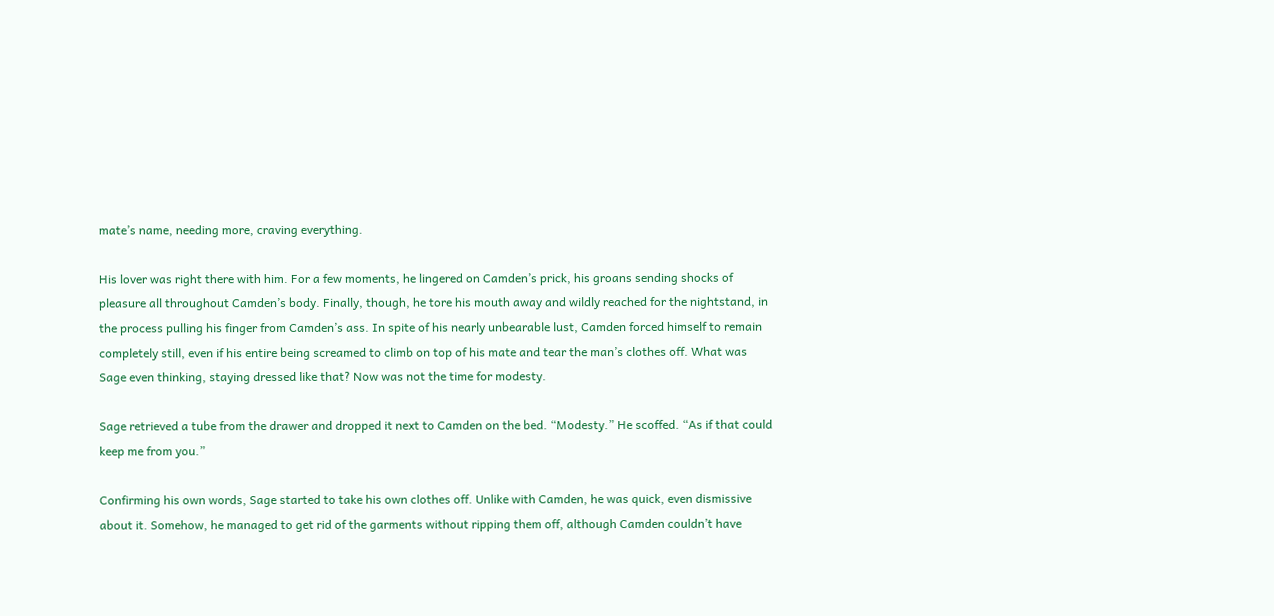mate’s name, needing more, craving everything.

His lover was right there with him. For a few moments, he lingered on Camden’s prick, his groans sending shocks of pleasure all throughout Camden’s body. Finally, though, he tore his mouth away and wildly reached for the nightstand, in the process pulling his finger from Camden’s ass. In spite of his nearly unbearable lust, Camden forced himself to remain completely still, even if his entire being screamed to climb on top of his mate and tear the man’s clothes off. What was Sage even thinking, staying dressed like that? Now was not the time for modesty.

Sage retrieved a tube from the drawer and dropped it next to Camden on the bed. “Modesty.” He scoffed. “As if that could keep me from you.”

Confirming his own words, Sage started to take his own clothes off. Unlike with Camden, he was quick, even dismissive about it. Somehow, he managed to get rid of the garments without ripping them off, although Camden couldn’t have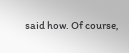said how. Of course,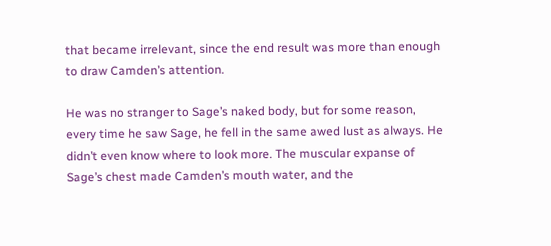that became irrelevant, since the end result was more than enough to draw Camden’s attention.

He was no stranger to Sage’s naked body, but for some reason, every time he saw Sage, he fell in the same awed lust as always. He didn’t even know where to look more. The muscular expanse of Sage’s chest made Camden’s mouth water, and the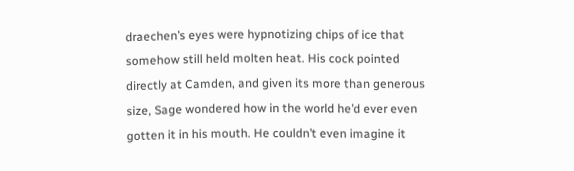draechen’s eyes were hypnotizing chips of ice that somehow still held molten heat. His cock pointed directly at Camden, and given its more than generous size, Sage wondered how in the world he’d ever even gotten it in his mouth. He couldn’t even imagine it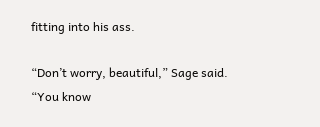fitting into his ass.

“Don’t worry, beautiful,” Sage said. “You know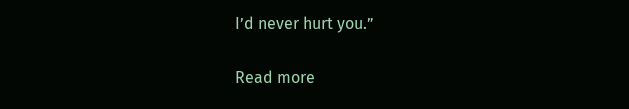I’d never hurt you.”

Read more